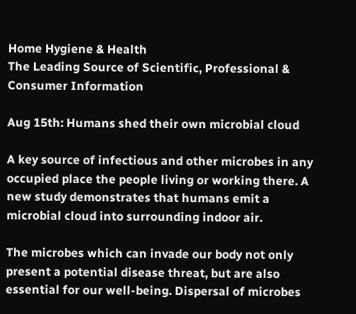Home Hygiene & Health
The Leading Source of Scientific, Professional & Consumer Information

Aug 15th: Humans shed their own microbial cloud

A key source of infectious and other microbes in any occupied place the people living or working there. A new study demonstrates that humans emit a microbial cloud into surrounding indoor air.

The microbes which can invade our body not only present a potential disease threat, but are also essential for our well-being. Dispersal of microbes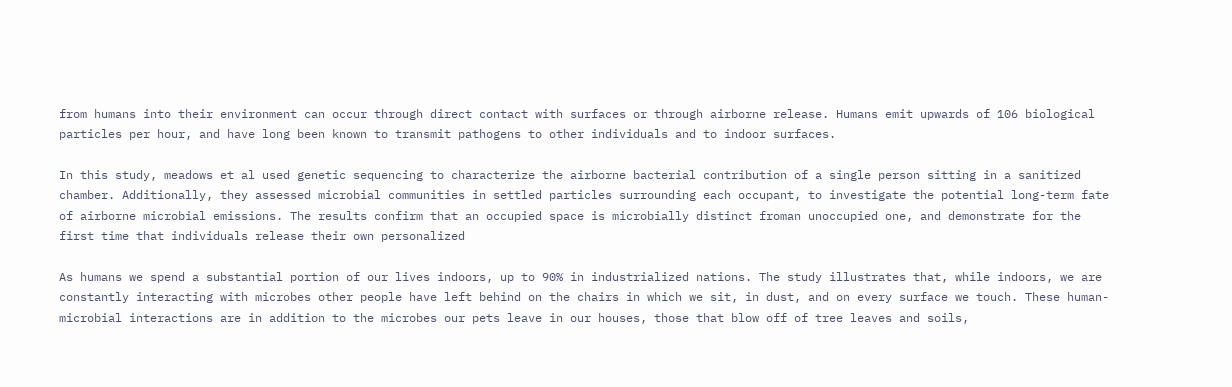from humans into their environment can occur through direct contact with surfaces or through airborne release. Humans emit upwards of 106 biological particles per hour, and have long been known to transmit pathogens to other individuals and to indoor surfaces.

In this study, meadows et al used genetic sequencing to characterize the airborne bacterial contribution of a single person sitting in a sanitized chamber. Additionally, they assessed microbial communities in settled particles surrounding each occupant, to investigate the potential long-term fate of airborne microbial emissions. The results confirm that an occupied space is microbially distinct froman unoccupied one, and demonstrate for the first time that individuals release their own personalized

As humans we spend a substantial portion of our lives indoors, up to 90% in industrialized nations. The study illustrates that, while indoors, we are constantly interacting with microbes other people have left behind on the chairs in which we sit, in dust, and on every surface we touch. These human-microbial interactions are in addition to the microbes our pets leave in our houses, those that blow off of tree leaves and soils,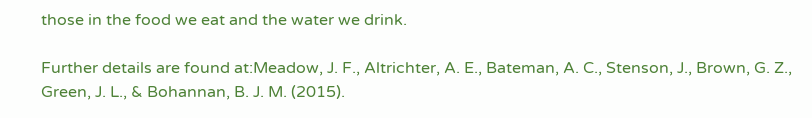those in the food we eat and the water we drink.

Further details are found at:Meadow, J. F., Altrichter, A. E., Bateman, A. C., Stenson, J., Brown, G. Z., Green, J. L., & Bohannan, B. J. M. (2015).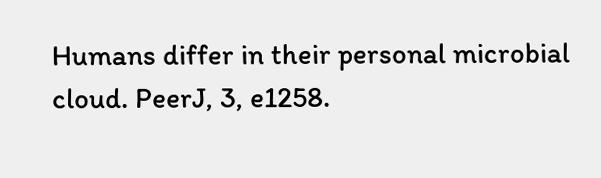Humans differ in their personal microbial cloud. PeerJ, 3, e1258.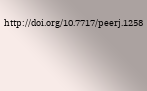http://doi.org/10.7717/peerj.1258